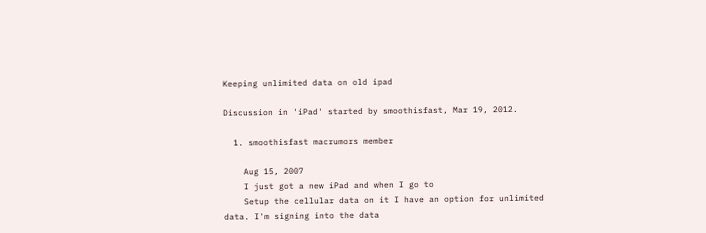Keeping unlimited data on old ipad

Discussion in 'iPad' started by smoothisfast, Mar 19, 2012.

  1. smoothisfast macrumors member

    Aug 15, 2007
    I just got a new iPad and when I go to
    Setup the cellular data on it I have an option for unlimited data. I'm signing into the data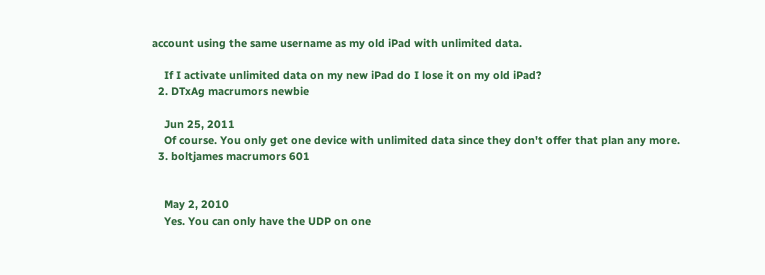account using the same username as my old iPad with unlimited data.

    If I activate unlimited data on my new iPad do I lose it on my old iPad?
  2. DTxAg macrumors newbie

    Jun 25, 2011
    Of course. You only get one device with unlimited data since they don't offer that plan any more.
  3. boltjames macrumors 601


    May 2, 2010
    Yes. You can only have the UDP on one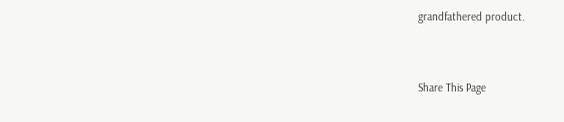grandfathered product.


Share This Page